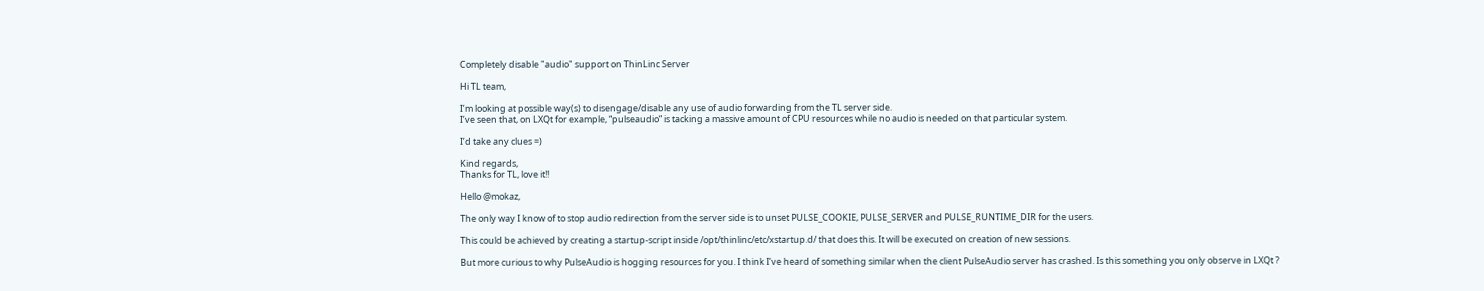Completely disable "audio" support on ThinLinc Server

Hi TL team,

I’m looking at possible way(s) to disengage/disable any use of audio forwarding from the TL server side.
I’ve seen that, on LXQt for example, “pulseaudio” is tacking a massive amount of CPU resources while no audio is needed on that particular system.

I’d take any clues =)

Kind regards,
Thanks for TL, love it!!

Hello @mokaz,

The only way I know of to stop audio redirection from the server side is to unset PULSE_COOKIE, PULSE_SERVER and PULSE_RUNTIME_DIR for the users.

This could be achieved by creating a startup-script inside /opt/thinlinc/etc/xstartup.d/ that does this. It will be executed on creation of new sessions.

But more curious to why PulseAudio is hogging resources for you. I think I’ve heard of something similar when the client PulseAudio server has crashed. Is this something you only observe in LXQt ?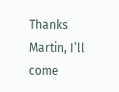Thanks Martin, I’ll come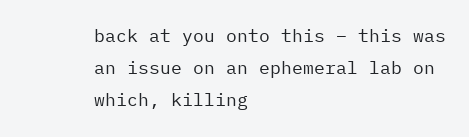back at you onto this – this was an issue on an ephemeral lab on which, killing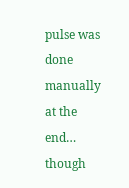pulse was done manually at the end… though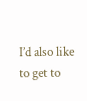I’d also like to get to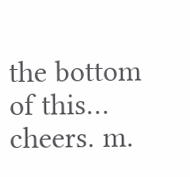the bottom of this… cheers. m.